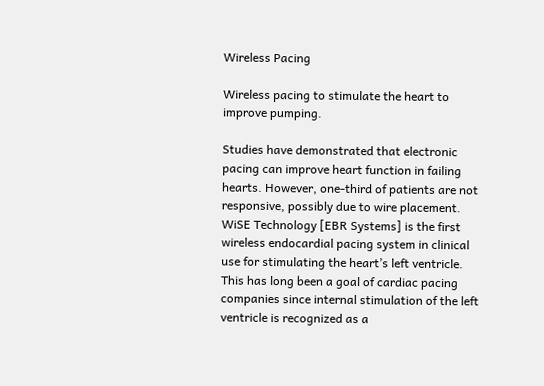Wireless Pacing

Wireless pacing to stimulate the heart to improve pumping.

Studies have demonstrated that electronic pacing can improve heart function in failing hearts. However, one-third of patients are not responsive, possibly due to wire placement. WiSE Technology [EBR Systems] is the first wireless endocardial pacing system in clinical use for stimulating the heart’s left ventricle. This has long been a goal of cardiac pacing companies since internal stimulation of the left ventricle is recognized as a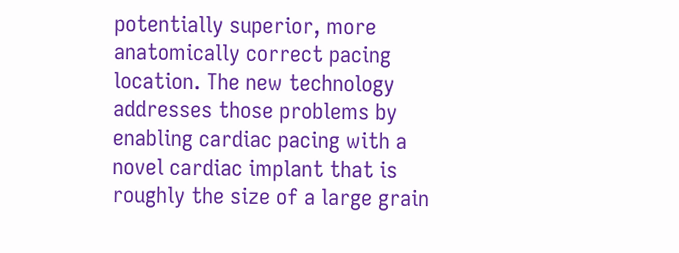potentially superior, more anatomically correct pacing location. The new technology addresses those problems by enabling cardiac pacing with a novel cardiac implant that is roughly the size of a large grain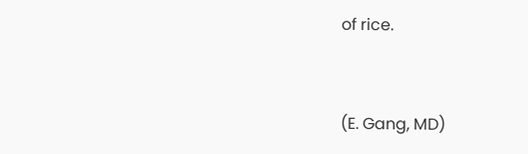of rice.


(E. Gang, MD)